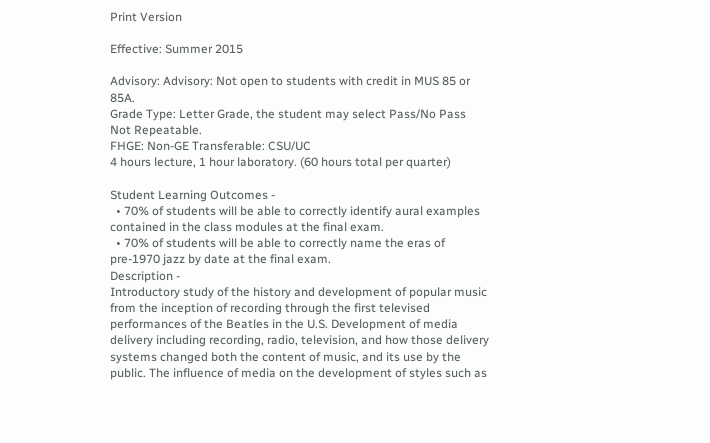Print Version

Effective: Summer 2015

Advisory: Advisory: Not open to students with credit in MUS 85 or 85A.
Grade Type: Letter Grade, the student may select Pass/No Pass
Not Repeatable.
FHGE: Non-GE Transferable: CSU/UC
4 hours lecture, 1 hour laboratory. (60 hours total per quarter)

Student Learning Outcomes -
  • 70% of students will be able to correctly identify aural examples contained in the class modules at the final exam.
  • 70% of students will be able to correctly name the eras of pre-1970 jazz by date at the final exam.
Description -
Introductory study of the history and development of popular music from the inception of recording through the first televised performances of the Beatles in the U.S. Development of media delivery including recording, radio, television, and how those delivery systems changed both the content of music, and its use by the public. The influence of media on the development of styles such as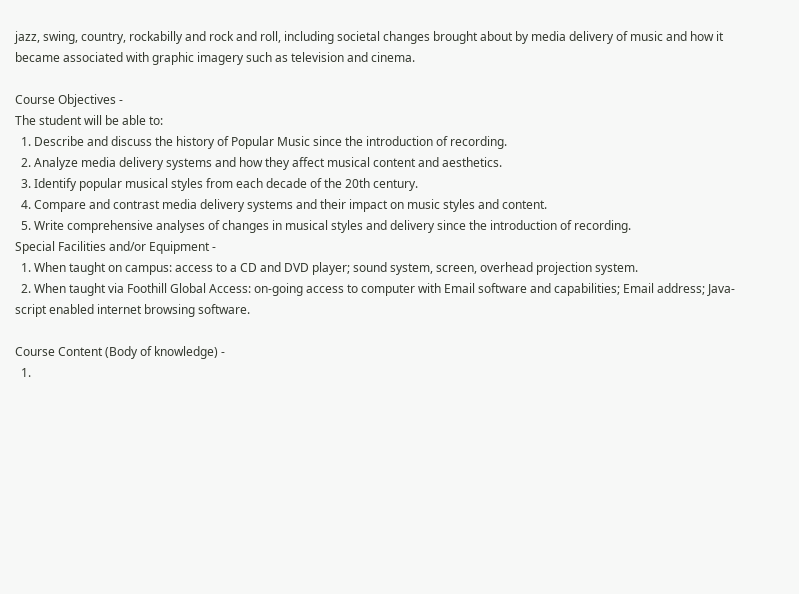jazz, swing, country, rockabilly and rock and roll, including societal changes brought about by media delivery of music and how it became associated with graphic imagery such as television and cinema.

Course Objectives -
The student will be able to:
  1. Describe and discuss the history of Popular Music since the introduction of recording.
  2. Analyze media delivery systems and how they affect musical content and aesthetics.
  3. Identify popular musical styles from each decade of the 20th century.
  4. Compare and contrast media delivery systems and their impact on music styles and content.
  5. Write comprehensive analyses of changes in musical styles and delivery since the introduction of recording.
Special Facilities and/or Equipment -
  1. When taught on campus: access to a CD and DVD player; sound system, screen, overhead projection system.
  2. When taught via Foothill Global Access: on-going access to computer with Email software and capabilities; Email address; Java-script enabled internet browsing software.

Course Content (Body of knowledge) -
  1.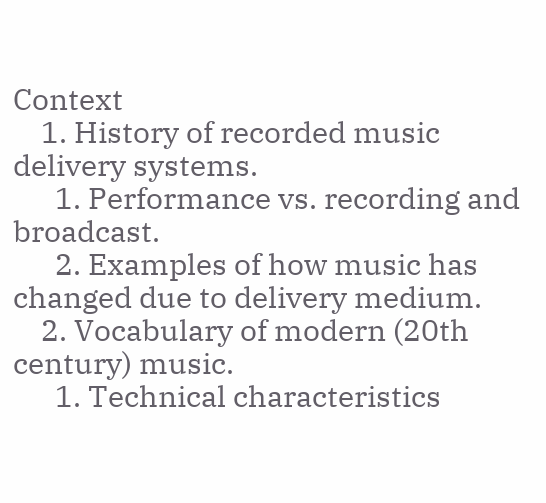Context
    1. History of recorded music delivery systems.
      1. Performance vs. recording and broadcast.
      2. Examples of how music has changed due to delivery medium.
    2. Vocabulary of modern (20th century) music.
      1. Technical characteristics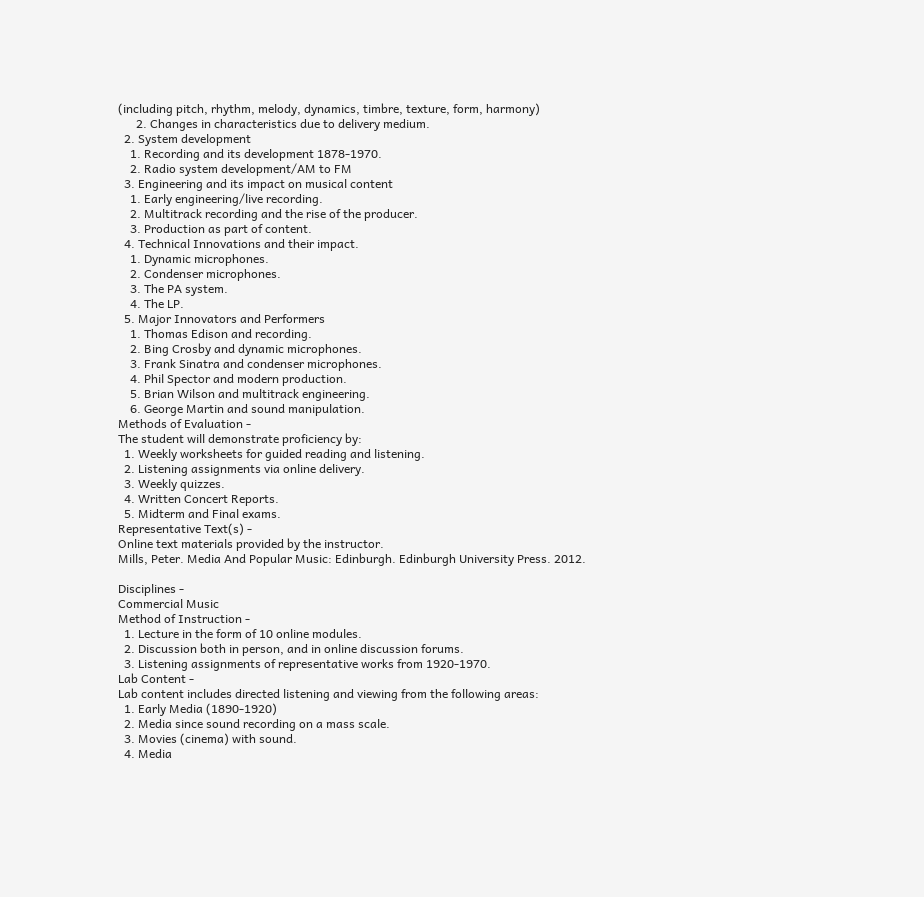(including pitch, rhythm, melody, dynamics, timbre, texture, form, harmony)
      2. Changes in characteristics due to delivery medium.
  2. System development
    1. Recording and its development 1878-1970.
    2. Radio system development/AM to FM
  3. Engineering and its impact on musical content
    1. Early engineering/live recording.
    2. Multitrack recording and the rise of the producer.
    3. Production as part of content.
  4. Technical Innovations and their impact.
    1. Dynamic microphones.
    2. Condenser microphones.
    3. The PA system.
    4. The LP.
  5. Major Innovators and Performers
    1. Thomas Edison and recording.
    2. Bing Crosby and dynamic microphones.
    3. Frank Sinatra and condenser microphones.
    4. Phil Spector and modern production.
    5. Brian Wilson and multitrack engineering.
    6. George Martin and sound manipulation.
Methods of Evaluation -
The student will demonstrate proficiency by:
  1. Weekly worksheets for guided reading and listening.
  2. Listening assignments via online delivery.
  3. Weekly quizzes.
  4. Written Concert Reports.
  5. Midterm and Final exams.
Representative Text(s) -
Online text materials provided by the instructor.
Mills, Peter. Media And Popular Music: Edinburgh. Edinburgh University Press. 2012.

Disciplines -
Commercial Music
Method of Instruction -
  1. Lecture in the form of 10 online modules.
  2. Discussion both in person, and in online discussion forums.
  3. Listening assignments of representative works from 1920-1970.
Lab Content -
Lab content includes directed listening and viewing from the following areas:
  1. Early Media (1890-1920)
  2. Media since sound recording on a mass scale.
  3. Movies (cinema) with sound.
  4. Media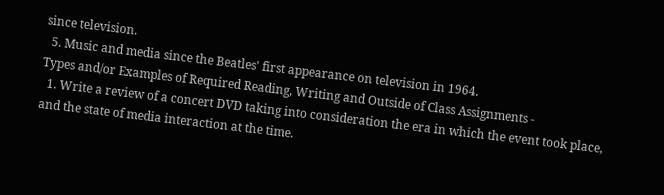since television.
  5. Music and media since the Beatles' first appearance on television in 1964.
Types and/or Examples of Required Reading, Writing and Outside of Class Assignments -
  1. Write a review of a concert DVD taking into consideration the era in which the event took place, and the state of media interaction at the time.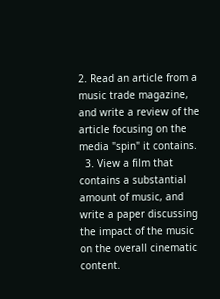2. Read an article from a music trade magazine, and write a review of the article focusing on the media "spin" it contains.
  3. View a film that contains a substantial amount of music, and write a paper discussing the impact of the music on the overall cinematic content.